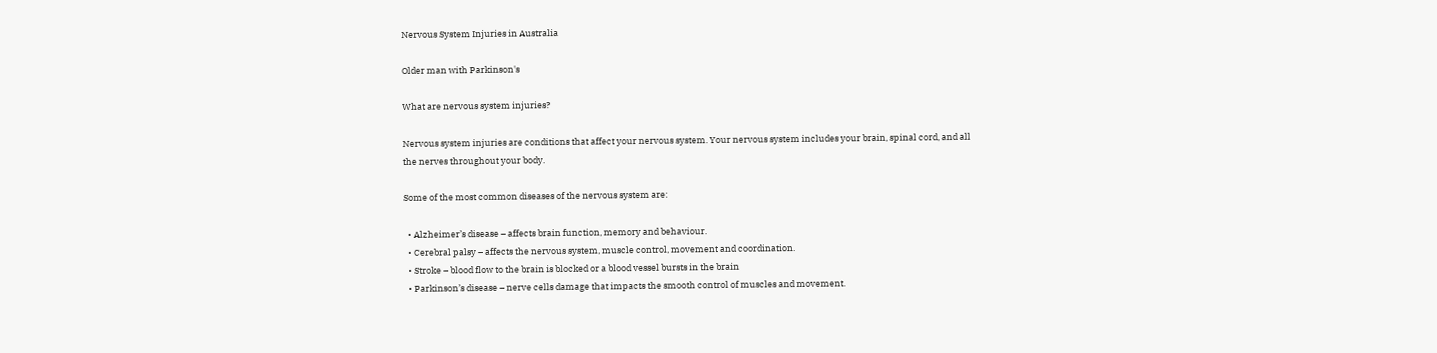Nervous System Injuries in Australia

Older man with Parkinson's

What are nervous system injuries?

Nervous system injuries are conditions that affect your nervous system. Your nervous system includes your brain, spinal cord, and all the nerves throughout your body.

Some of the most common diseases of the nervous system are:

  • Alzheimer’s disease – affects brain function, memory and behaviour.
  • Cerebral palsy – affects the nervous system, muscle control, movement and coordination.
  • Stroke – blood flow to the brain is blocked or a blood vessel bursts in the brain
  • Parkinson’s disease – nerve cells damage that impacts the smooth control of muscles and movement.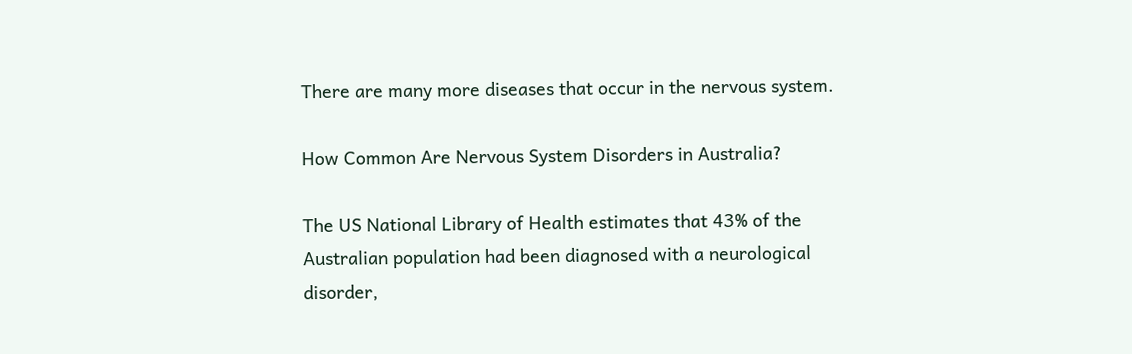There are many more diseases that occur in the nervous system.

How Common Are Nervous System Disorders in Australia?

The US National Library of Health estimates that 43% of the Australian population had been diagnosed with a neurological disorder,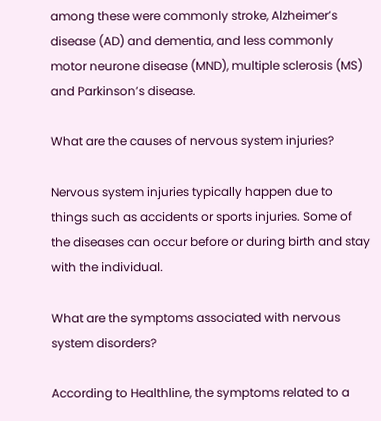among these were commonly stroke, Alzheimer’s disease (AD) and dementia, and less commonly motor neurone disease (MND), multiple sclerosis (MS) and Parkinson’s disease.

What are the causes of nervous system injuries?

Nervous system injuries typically happen due to things such as accidents or sports injuries. Some of the diseases can occur before or during birth and stay with the individual.

What are the symptoms associated with nervous system disorders?

According to Healthline, the symptoms related to a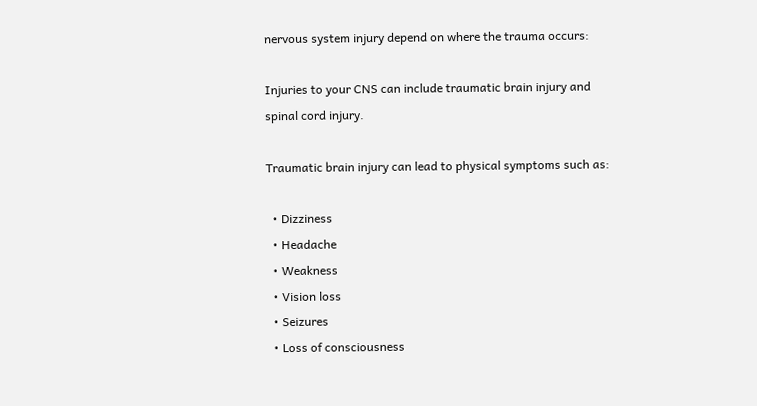nervous system injury depend on where the trauma occurs:

Injuries to your CNS can include traumatic brain injury and spinal cord injury.

Traumatic brain injury can lead to physical symptoms such as:

  • Dizziness
  • Headache
  • Weakness
  • Vision loss
  • Seizures
  • Loss of consciousness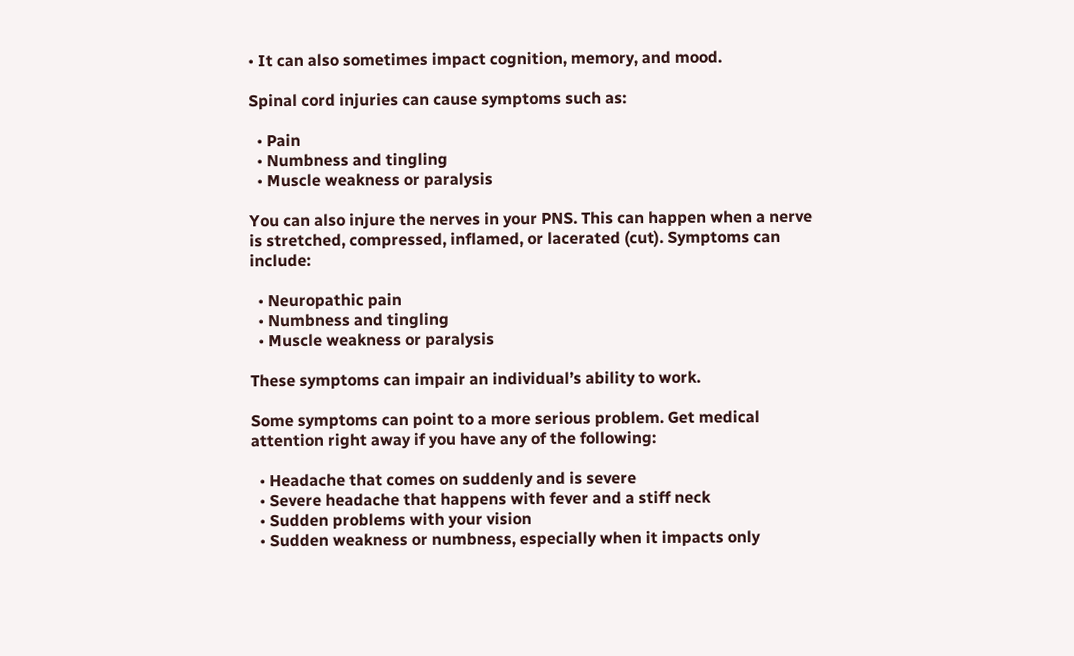• It can also sometimes impact cognition, memory, and mood.

Spinal cord injuries can cause symptoms such as:

  • Pain
  • Numbness and tingling
  • Muscle weakness or paralysis

You can also injure the nerves in your PNS. This can happen when a nerve is stretched, compressed, inflamed, or lacerated (cut). Symptoms can include:

  • Neuropathic pain
  • Numbness and tingling
  • Muscle weakness or paralysis

These symptoms can impair an individual’s ability to work.

Some symptoms can point to a more serious problem. Get medical attention right away if you have any of the following:

  • Headache that comes on suddenly and is severe
  • Severe headache that happens with fever and a stiff neck
  • Sudden problems with your vision
  • Sudden weakness or numbness, especially when it impacts only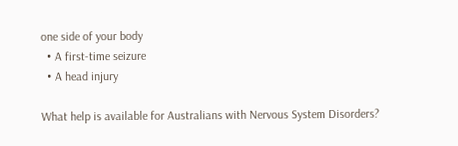one side of your body
  • A first-time seizure
  • A head injury

What help is available for Australians with Nervous System Disorders?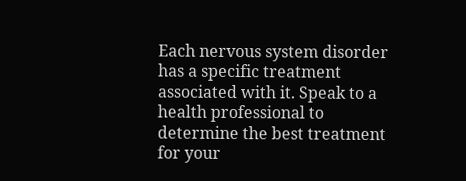Each nervous system disorder has a specific treatment associated with it. Speak to a health professional to determine the best treatment for your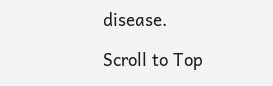disease.

Scroll to Top